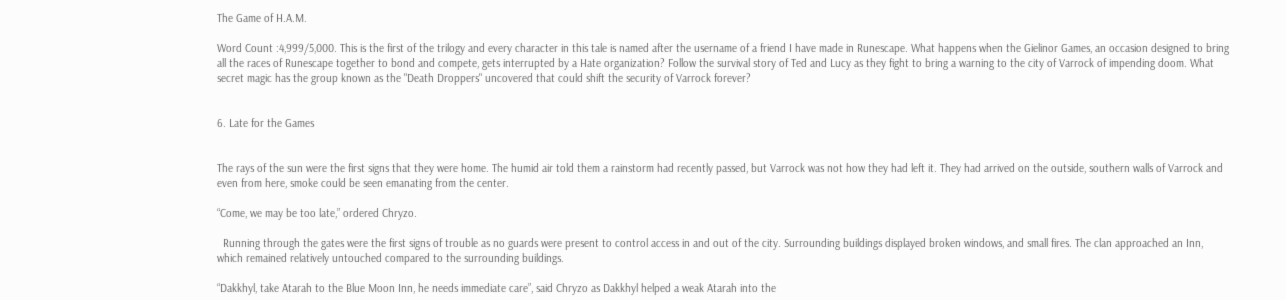The Game of H.A.M.

Word Count :4,999/5,000. This is the first of the trilogy and every character in this tale is named after the username of a friend I have made in Runescape. What happens when the Gielinor Games, an occasion designed to bring all the races of Runescape together to bond and compete, gets interrupted by a Hate organization? Follow the survival story of Ted and Lucy as they fight to bring a warning to the city of Varrock of impending doom. What secret magic has the group known as the "Death Droppers" uncovered that could shift the security of Varrock forever?


6. Late for the Games


The rays of the sun were the first signs that they were home. The humid air told them a rainstorm had recently passed, but Varrock was not how they had left it. They had arrived on the outside, southern walls of Varrock and even from here, smoke could be seen emanating from the center.

“Come, we may be too late,” ordered Chryzo.

  Running through the gates were the first signs of trouble as no guards were present to control access in and out of the city. Surrounding buildings displayed broken windows, and small fires. The clan approached an Inn, which remained relatively untouched compared to the surrounding buildings.

“Dakkhyl, take Atarah to the Blue Moon Inn, he needs immediate care”, said Chryzo as Dakkhyl helped a weak Atarah into the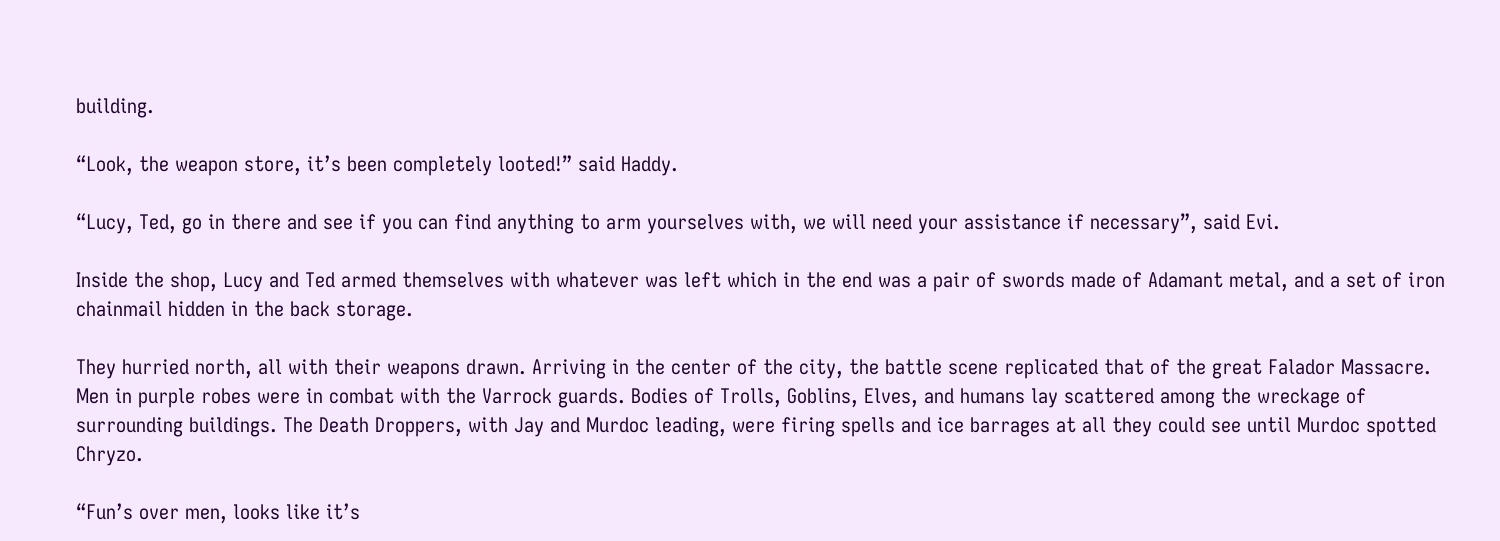building.

“Look, the weapon store, it’s been completely looted!” said Haddy.

“Lucy, Ted, go in there and see if you can find anything to arm yourselves with, we will need your assistance if necessary”, said Evi.

Inside the shop, Lucy and Ted armed themselves with whatever was left which in the end was a pair of swords made of Adamant metal, and a set of iron chainmail hidden in the back storage.

They hurried north, all with their weapons drawn. Arriving in the center of the city, the battle scene replicated that of the great Falador Massacre. Men in purple robes were in combat with the Varrock guards. Bodies of Trolls, Goblins, Elves, and humans lay scattered among the wreckage of surrounding buildings. The Death Droppers, with Jay and Murdoc leading, were firing spells and ice barrages at all they could see until Murdoc spotted Chryzo.

“Fun’s over men, looks like it’s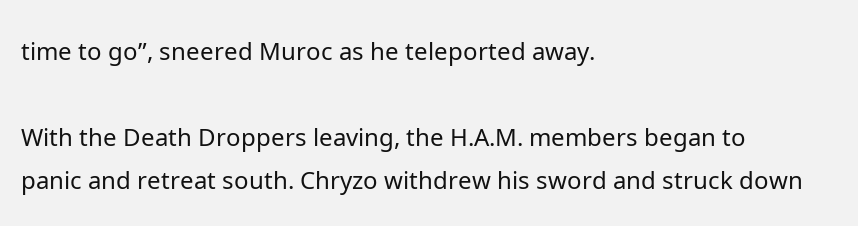time to go”, sneered Muroc as he teleported away.

With the Death Droppers leaving, the H.A.M. members began to panic and retreat south. Chryzo withdrew his sword and struck down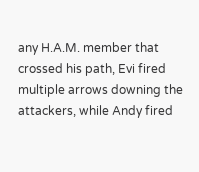any H.A.M. member that crossed his path, Evi fired multiple arrows downing the attackers, while Andy fired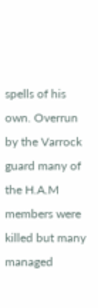spells of his own. Overrun by the Varrock guard many of the H.A.M members were killed but many managed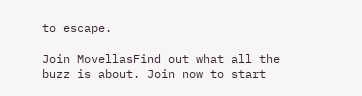to escape.

Join MovellasFind out what all the buzz is about. Join now to start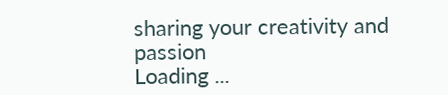sharing your creativity and passion
Loading ...